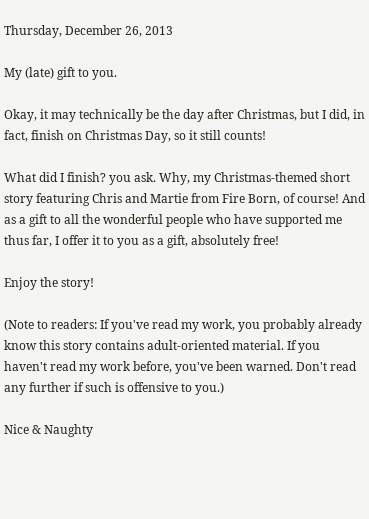Thursday, December 26, 2013

My (late) gift to you.

Okay, it may technically be the day after Christmas, but I did, in fact, finish on Christmas Day, so it still counts!

What did I finish? you ask. Why, my Christmas-themed short story featuring Chris and Martie from Fire Born, of course! And as a gift to all the wonderful people who have supported me thus far, I offer it to you as a gift, absolutely free!

Enjoy the story!

(Note to readers: If you've read my work, you probably already know this story contains adult-oriented material. If you haven't read my work before, you've been warned. Don't read any further if such is offensive to you.)

Nice & Naughty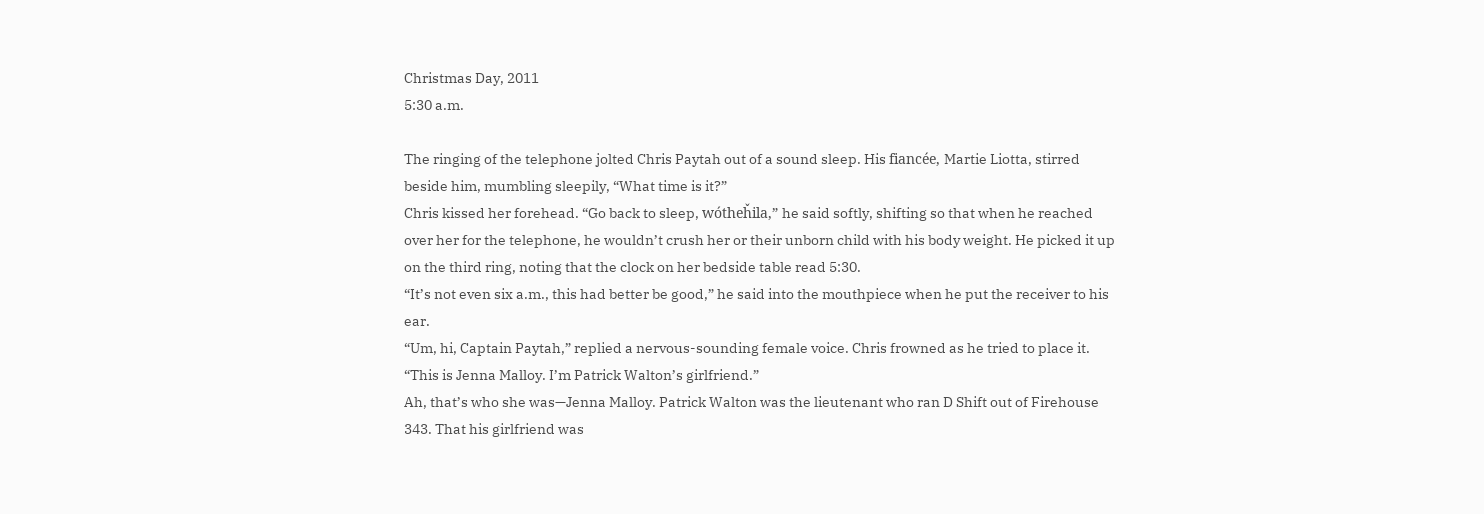Christmas Day, 2011
5:30 a.m.

The ringing of the telephone jolted Chris Paytah out of a sound sleep. His fiancée, Martie Liotta, stirred beside him, mumbling sleepily, “What time is it?”
Chris kissed her forehead. “Go back to sleep, wótheȟila,” he said softly, shifting so that when he reached over her for the telephone, he wouldn’t crush her or their unborn child with his body weight. He picked it up on the third ring, noting that the clock on her bedside table read 5:30.
“It’s not even six a.m., this had better be good,” he said into the mouthpiece when he put the receiver to his ear.
“Um, hi, Captain Paytah,” replied a nervous-sounding female voice. Chris frowned as he tried to place it. “This is Jenna Malloy. I’m Patrick Walton’s girlfriend.”
Ah, that’s who she was—Jenna Malloy. Patrick Walton was the lieutenant who ran D Shift out of Firehouse 343. That his girlfriend was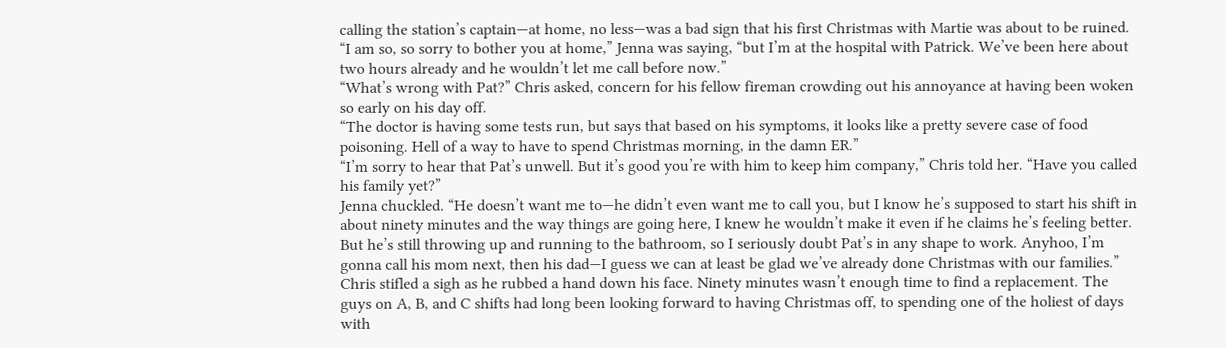calling the station’s captain—at home, no less—was a bad sign that his first Christmas with Martie was about to be ruined.
“I am so, so sorry to bother you at home,” Jenna was saying, “but I’m at the hospital with Patrick. We’ve been here about two hours already and he wouldn’t let me call before now.”
“What’s wrong with Pat?” Chris asked, concern for his fellow fireman crowding out his annoyance at having been woken so early on his day off.
“The doctor is having some tests run, but says that based on his symptoms, it looks like a pretty severe case of food poisoning. Hell of a way to have to spend Christmas morning, in the damn ER.”
“I’m sorry to hear that Pat’s unwell. But it’s good you’re with him to keep him company,” Chris told her. “Have you called his family yet?”
Jenna chuckled. “He doesn’t want me to—he didn’t even want me to call you, but I know he’s supposed to start his shift in about ninety minutes and the way things are going here, I knew he wouldn’t make it even if he claims he’s feeling better. But he’s still throwing up and running to the bathroom, so I seriously doubt Pat’s in any shape to work. Anyhoo, I’m gonna call his mom next, then his dad—I guess we can at least be glad we’ve already done Christmas with our families.”
Chris stifled a sigh as he rubbed a hand down his face. Ninety minutes wasn’t enough time to find a replacement. The guys on A, B, and C shifts had long been looking forward to having Christmas off, to spending one of the holiest of days with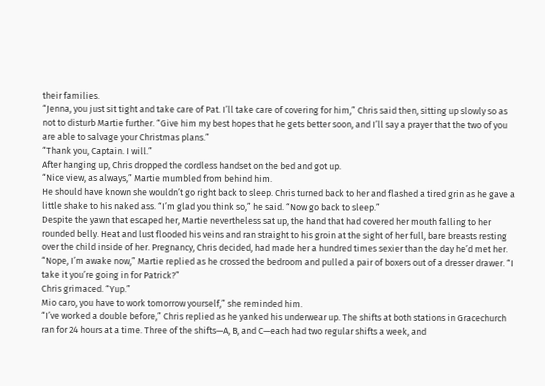their families.
“Jenna, you just sit tight and take care of Pat. I’ll take care of covering for him,” Chris said then, sitting up slowly so as not to disturb Martie further. “Give him my best hopes that he gets better soon, and I’ll say a prayer that the two of you are able to salvage your Christmas plans.”
“Thank you, Captain. I will.”
After hanging up, Chris dropped the cordless handset on the bed and got up.
“Nice view, as always,” Martie mumbled from behind him.
He should have known she wouldn’t go right back to sleep. Chris turned back to her and flashed a tired grin as he gave a little shake to his naked ass. “I’m glad you think so,” he said. “Now go back to sleep.”
Despite the yawn that escaped her, Martie nevertheless sat up, the hand that had covered her mouth falling to her rounded belly. Heat and lust flooded his veins and ran straight to his groin at the sight of her full, bare breasts resting over the child inside of her. Pregnancy, Chris decided, had made her a hundred times sexier than the day he’d met her.
“Nope, I’m awake now,” Martie replied as he crossed the bedroom and pulled a pair of boxers out of a dresser drawer. “I take it you’re going in for Patrick?”
Chris grimaced. “Yup.”
Mio caro, you have to work tomorrow yourself,” she reminded him.
“I’ve worked a double before,” Chris replied as he yanked his underwear up. The shifts at both stations in Gracechurch ran for 24 hours at a time. Three of the shifts—A, B, and C—each had two regular shifts a week, and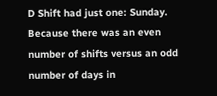D Shift had just one: Sunday. Because there was an even number of shifts versus an odd number of days in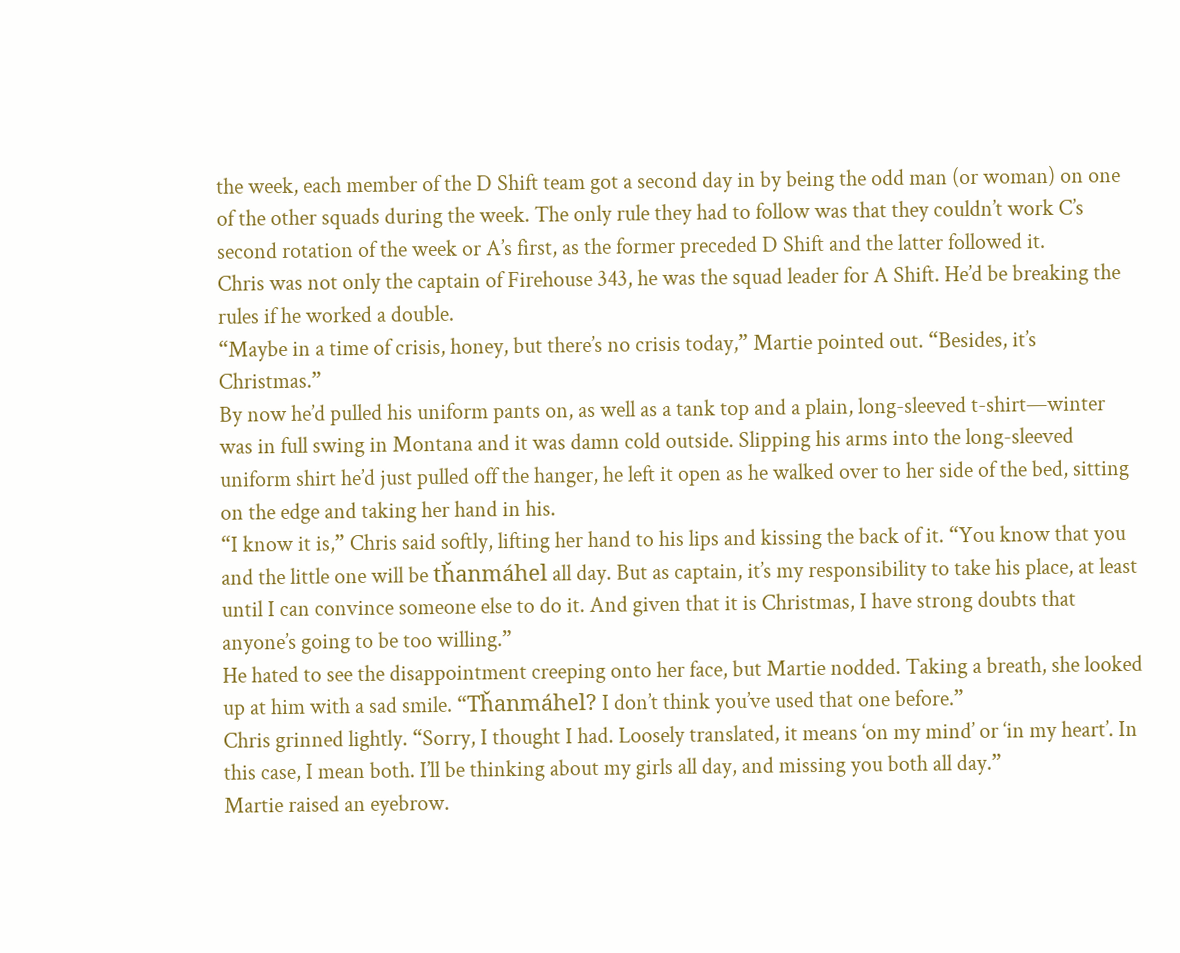the week, each member of the D Shift team got a second day in by being the odd man (or woman) on one of the other squads during the week. The only rule they had to follow was that they couldn’t work C’s second rotation of the week or A’s first, as the former preceded D Shift and the latter followed it.
Chris was not only the captain of Firehouse 343, he was the squad leader for A Shift. He’d be breaking the rules if he worked a double.
“Maybe in a time of crisis, honey, but there’s no crisis today,” Martie pointed out. “Besides, it’s Christmas.”
By now he’d pulled his uniform pants on, as well as a tank top and a plain, long-sleeved t-shirt—winter was in full swing in Montana and it was damn cold outside. Slipping his arms into the long-sleeved uniform shirt he’d just pulled off the hanger, he left it open as he walked over to her side of the bed, sitting on the edge and taking her hand in his.
“I know it is,” Chris said softly, lifting her hand to his lips and kissing the back of it. “You know that you and the little one will be tȟanmáhel all day. But as captain, it’s my responsibility to take his place, at least until I can convince someone else to do it. And given that it is Christmas, I have strong doubts that anyone’s going to be too willing.”
He hated to see the disappointment creeping onto her face, but Martie nodded. Taking a breath, she looked up at him with a sad smile. “Tȟanmáhel? I don’t think you’ve used that one before.”
Chris grinned lightly. “Sorry, I thought I had. Loosely translated, it means ‘on my mind’ or ‘in my heart’. In this case, I mean both. I’ll be thinking about my girls all day, and missing you both all day.”
Martie raised an eyebrow.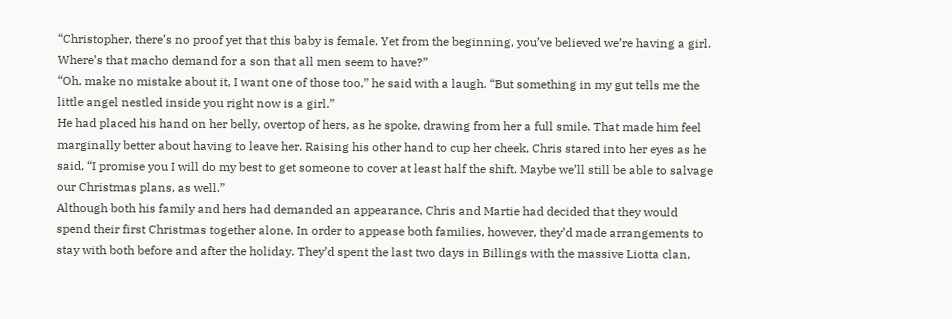“Christopher, there’s no proof yet that this baby is female. Yet from the beginning, you’ve believed we’re having a girl. Where’s that macho demand for a son that all men seem to have?”
“Oh, make no mistake about it, I want one of those too,” he said with a laugh. “But something in my gut tells me the little angel nestled inside you right now is a girl.”
He had placed his hand on her belly, overtop of hers, as he spoke, drawing from her a full smile. That made him feel marginally better about having to leave her. Raising his other hand to cup her cheek, Chris stared into her eyes as he said, “I promise you I will do my best to get someone to cover at least half the shift. Maybe we’ll still be able to salvage our Christmas plans, as well.”
Although both his family and hers had demanded an appearance, Chris and Martie had decided that they would spend their first Christmas together alone. In order to appease both families, however, they’d made arrangements to stay with both before and after the holiday. They’d spent the last two days in Billings with the massive Liotta clan,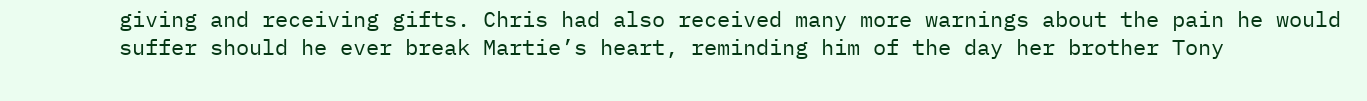giving and receiving gifts. Chris had also received many more warnings about the pain he would suffer should he ever break Martie’s heart, reminding him of the day her brother Tony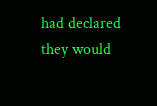had declared they would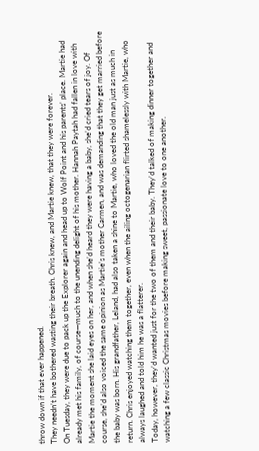throw down if that ever happened.
They needn’t have bothered wasting their breath. Chris knew, and Martie knew, that they were forever.
On Tuesday, they were due to pack up the Explorer again and head up to Wolf Point and his parents’ place. Martie had already met his family, of course—much to the unending delight of his mother. Hannah Paytah had fallen in love with Martie the moment she laid eyes on her, and when she’d heard they were having a baby, she’d cried tears of joy. Of course, she’d also voiced the same opinion as Martie’s mother Carmen, and was demanding that they get married before the baby was born. His grandfather, Leland, had also taken a shine to Martie, who loved the old man just as much in return. Chris enjoyed watching them together, even when the ailing octogenarian flirted shamelessly with Martie, who always laughed and told him he was a flatterer.
Today, however, they’d wanted just for the two of them and their baby. They’d talked of making dinner together and watching a few classic Christmas movies before making sweet, passionate love to one another.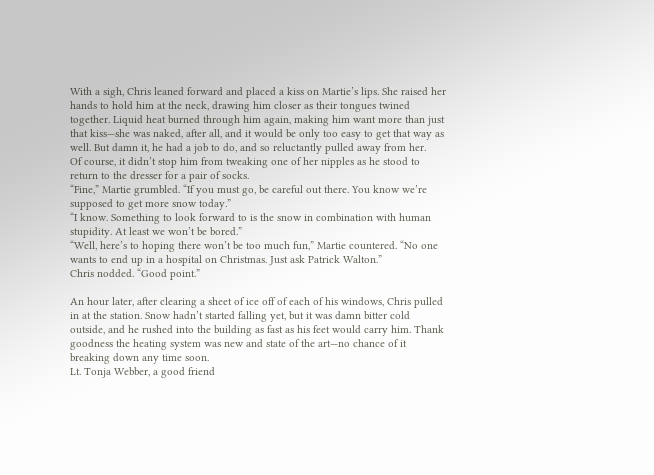With a sigh, Chris leaned forward and placed a kiss on Martie’s lips. She raised her hands to hold him at the neck, drawing him closer as their tongues twined together. Liquid heat burned through him again, making him want more than just that kiss—she was naked, after all, and it would be only too easy to get that way as well. But damn it, he had a job to do, and so reluctantly pulled away from her.
Of course, it didn’t stop him from tweaking one of her nipples as he stood to return to the dresser for a pair of socks.
“Fine,” Martie grumbled. “If you must go, be careful out there. You know we’re supposed to get more snow today.”
“I know. Something to look forward to is the snow in combination with human stupidity. At least we won’t be bored.”
“Well, here’s to hoping there won’t be too much fun,” Martie countered. “No one wants to end up in a hospital on Christmas. Just ask Patrick Walton.”
Chris nodded. “Good point.”

An hour later, after clearing a sheet of ice off of each of his windows, Chris pulled in at the station. Snow hadn’t started falling yet, but it was damn bitter cold outside, and he rushed into the building as fast as his feet would carry him. Thank goodness the heating system was new and state of the art—no chance of it breaking down any time soon.
Lt. Tonja Webber, a good friend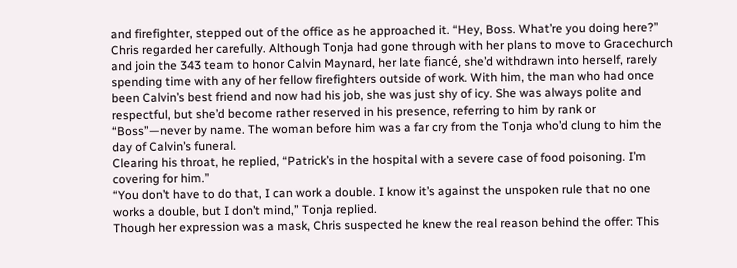and firefighter, stepped out of the office as he approached it. “Hey, Boss. What’re you doing here?”
Chris regarded her carefully. Although Tonja had gone through with her plans to move to Gracechurch and join the 343 team to honor Calvin Maynard, her late fiancé, she’d withdrawn into herself, rarely spending time with any of her fellow firefighters outside of work. With him, the man who had once been Calvin’s best friend and now had his job, she was just shy of icy. She was always polite and respectful, but she’d become rather reserved in his presence, referring to him by rank or “Boss”—never by name. The woman before him was a far cry from the Tonja who’d clung to him the day of Calvin’s funeral.
Clearing his throat, he replied, “Patrick’s in the hospital with a severe case of food poisoning. I’m covering for him.”
“You don’t have to do that, I can work a double. I know it’s against the unspoken rule that no one works a double, but I don’t mind,” Tonja replied.
Though her expression was a mask, Chris suspected he knew the real reason behind the offer: This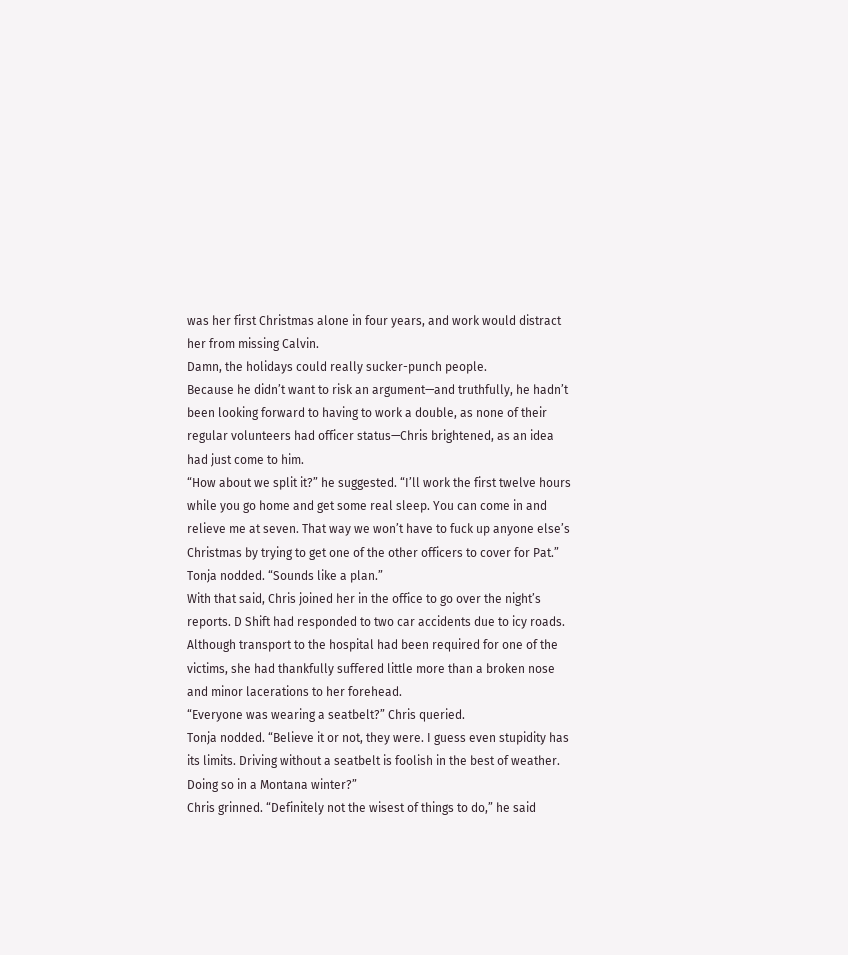was her first Christmas alone in four years, and work would distract her from missing Calvin.
Damn, the holidays could really sucker-punch people.
Because he didn’t want to risk an argument—and truthfully, he hadn’t been looking forward to having to work a double, as none of their regular volunteers had officer status—Chris brightened, as an idea had just come to him.
“How about we split it?” he suggested. “I’ll work the first twelve hours while you go home and get some real sleep. You can come in and relieve me at seven. That way we won’t have to fuck up anyone else’s Christmas by trying to get one of the other officers to cover for Pat.”
Tonja nodded. “Sounds like a plan.”
With that said, Chris joined her in the office to go over the night’s reports. D Shift had responded to two car accidents due to icy roads. Although transport to the hospital had been required for one of the victims, she had thankfully suffered little more than a broken nose and minor lacerations to her forehead.
“Everyone was wearing a seatbelt?” Chris queried.
Tonja nodded. “Believe it or not, they were. I guess even stupidity has its limits. Driving without a seatbelt is foolish in the best of weather. Doing so in a Montana winter?”
Chris grinned. “Definitely not the wisest of things to do,” he said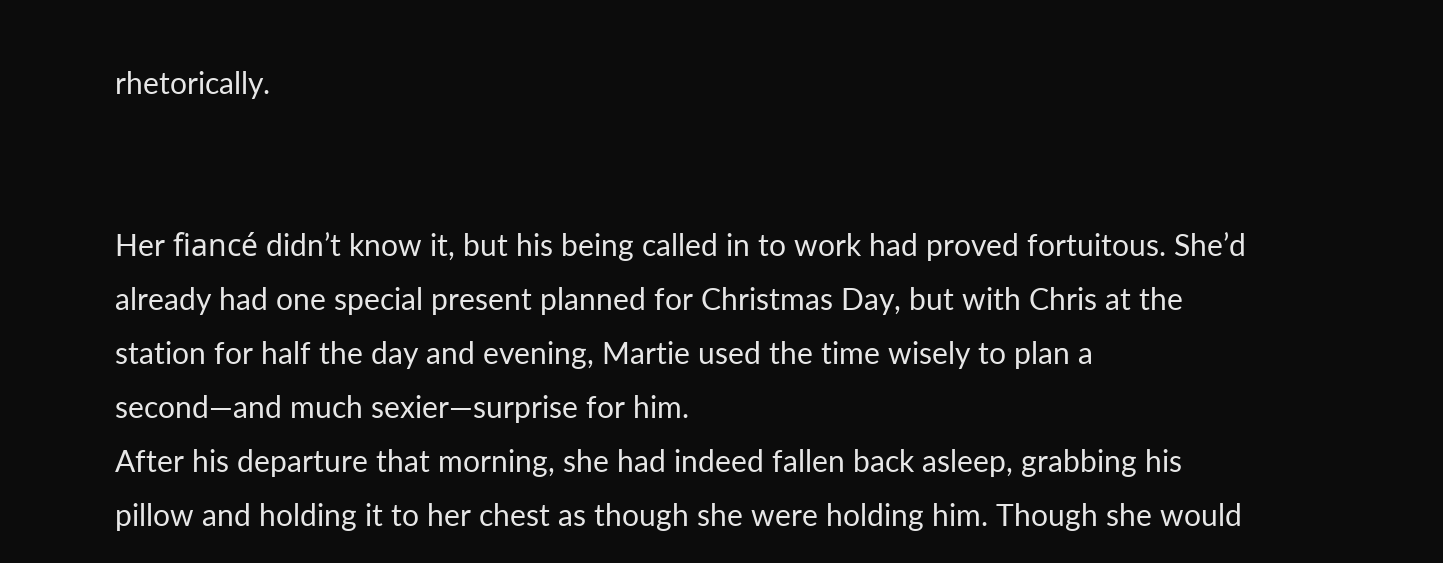rhetorically.


Her fiancé didn’t know it, but his being called in to work had proved fortuitous. She’d already had one special present planned for Christmas Day, but with Chris at the station for half the day and evening, Martie used the time wisely to plan a second—and much sexier—surprise for him.
After his departure that morning, she had indeed fallen back asleep, grabbing his pillow and holding it to her chest as though she were holding him. Though she would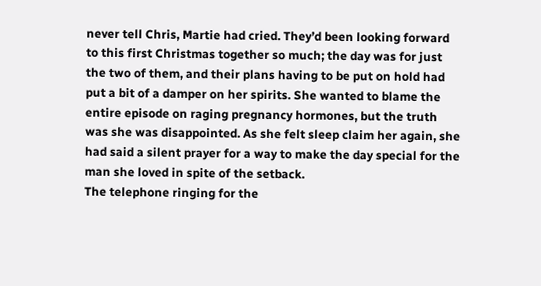never tell Chris, Martie had cried. They’d been looking forward to this first Christmas together so much; the day was for just the two of them, and their plans having to be put on hold had put a bit of a damper on her spirits. She wanted to blame the entire episode on raging pregnancy hormones, but the truth was she was disappointed. As she felt sleep claim her again, she had said a silent prayer for a way to make the day special for the man she loved in spite of the setback.
The telephone ringing for the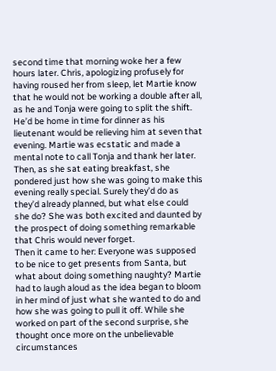second time that morning woke her a few hours later. Chris, apologizing profusely for having roused her from sleep, let Martie know that he would not be working a double after all, as he and Tonja were going to split the shift. He’d be home in time for dinner as his lieutenant would be relieving him at seven that evening. Martie was ecstatic and made a mental note to call Tonja and thank her later. Then, as she sat eating breakfast, she pondered just how she was going to make this evening really special. Surely they’d do as they’d already planned, but what else could she do? She was both excited and daunted by the prospect of doing something remarkable that Chris would never forget.
Then it came to her: Everyone was supposed to be nice to get presents from Santa, but what about doing something naughty? Martie had to laugh aloud as the idea began to bloom in her mind of just what she wanted to do and how she was going to pull it off. While she worked on part of the second surprise, she thought once more on the unbelievable circumstances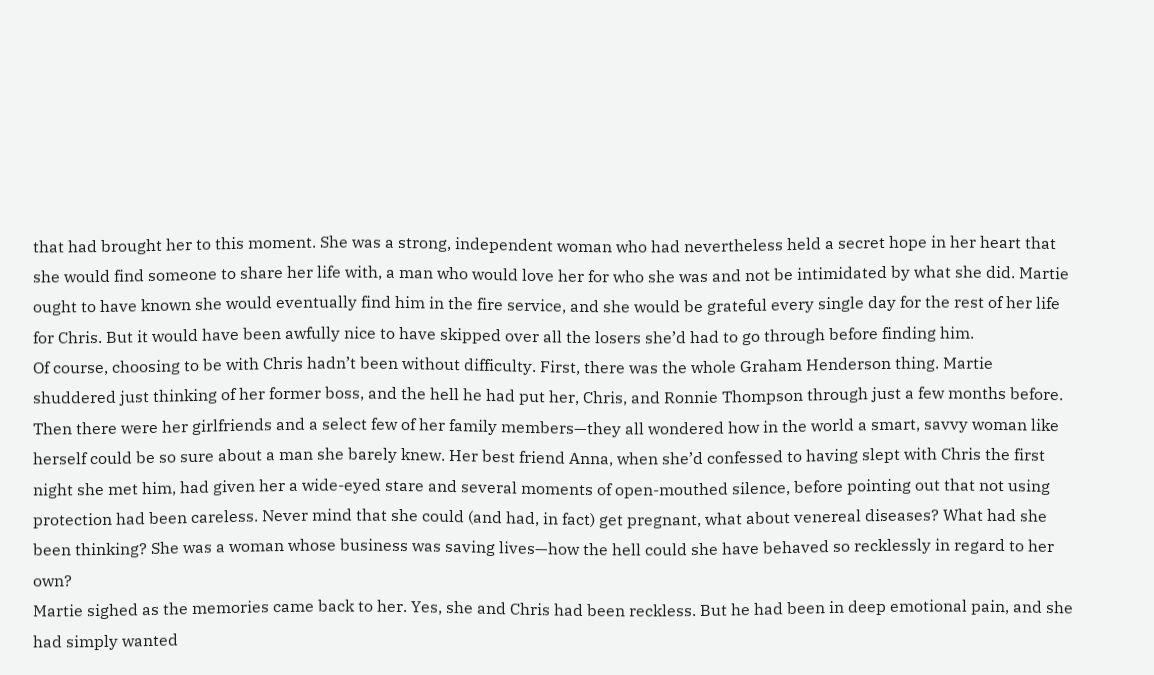that had brought her to this moment. She was a strong, independent woman who had nevertheless held a secret hope in her heart that she would find someone to share her life with, a man who would love her for who she was and not be intimidated by what she did. Martie ought to have known she would eventually find him in the fire service, and she would be grateful every single day for the rest of her life for Chris. But it would have been awfully nice to have skipped over all the losers she’d had to go through before finding him.
Of course, choosing to be with Chris hadn’t been without difficulty. First, there was the whole Graham Henderson thing. Martie shuddered just thinking of her former boss, and the hell he had put her, Chris, and Ronnie Thompson through just a few months before. Then there were her girlfriends and a select few of her family members—they all wondered how in the world a smart, savvy woman like herself could be so sure about a man she barely knew. Her best friend Anna, when she’d confessed to having slept with Chris the first night she met him, had given her a wide-eyed stare and several moments of open-mouthed silence, before pointing out that not using protection had been careless. Never mind that she could (and had, in fact) get pregnant, what about venereal diseases? What had she been thinking? She was a woman whose business was saving lives—how the hell could she have behaved so recklessly in regard to her own?
Martie sighed as the memories came back to her. Yes, she and Chris had been reckless. But he had been in deep emotional pain, and she had simply wanted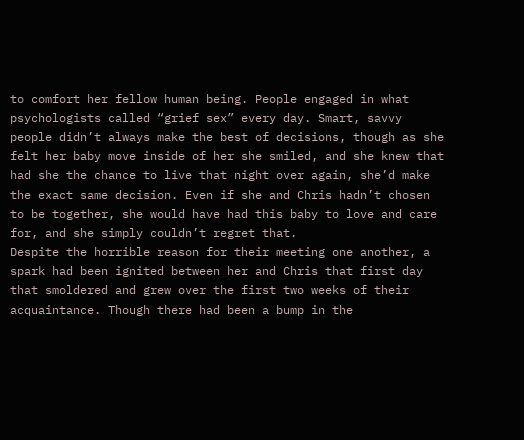to comfort her fellow human being. People engaged in what psychologists called “grief sex” every day. Smart, savvy people didn’t always make the best of decisions, though as she felt her baby move inside of her she smiled, and she knew that had she the chance to live that night over again, she’d make the exact same decision. Even if she and Chris hadn’t chosen to be together, she would have had this baby to love and care for, and she simply couldn’t regret that.
Despite the horrible reason for their meeting one another, a spark had been ignited between her and Chris that first day that smoldered and grew over the first two weeks of their acquaintance. Though there had been a bump in the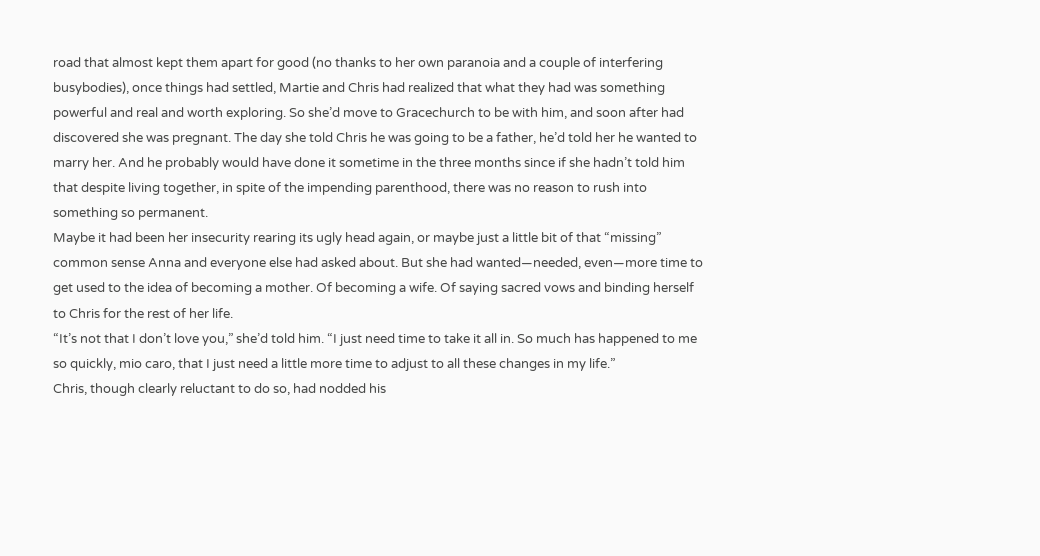road that almost kept them apart for good (no thanks to her own paranoia and a couple of interfering busybodies), once things had settled, Martie and Chris had realized that what they had was something powerful and real and worth exploring. So she’d move to Gracechurch to be with him, and soon after had discovered she was pregnant. The day she told Chris he was going to be a father, he’d told her he wanted to marry her. And he probably would have done it sometime in the three months since if she hadn’t told him that despite living together, in spite of the impending parenthood, there was no reason to rush into something so permanent.
Maybe it had been her insecurity rearing its ugly head again, or maybe just a little bit of that “missing” common sense Anna and everyone else had asked about. But she had wanted—needed, even—more time to get used to the idea of becoming a mother. Of becoming a wife. Of saying sacred vows and binding herself to Chris for the rest of her life.
“It’s not that I don’t love you,” she’d told him. “I just need time to take it all in. So much has happened to me so quickly, mio caro, that I just need a little more time to adjust to all these changes in my life.”
Chris, though clearly reluctant to do so, had nodded his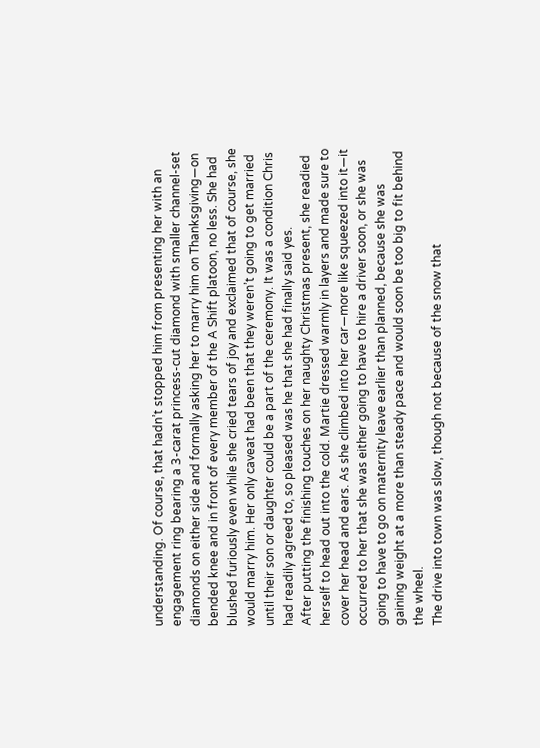understanding. Of course, that hadn’t stopped him from presenting her with an engagement ring bearing a 3-carat princess-cut diamond with smaller channel-set diamonds on either side and formally asking her to marry him on Thanksgiving—on bended knee and in front of every member of the A Shift platoon, no less. She had blushed furiously even while she cried tears of joy and exclaimed that of course, she would marry him. Her only caveat had been that they weren’t going to get married until their son or daughter could be a part of the ceremony. It was a condition Chris had readily agreed to, so pleased was he that she had finally said yes.
After putting the finishing touches on her naughty Christmas present, she readied herself to head out into the cold. Martie dressed warmly in layers and made sure to cover her head and ears. As she climbed into her car—more like squeezed into it—it occurred to her that she was either going to have to hire a driver soon, or she was going to have to go on maternity leave earlier than planned, because she was gaining weight at a more than steady pace and would soon be too big to fit behind the wheel.
The drive into town was slow, though not because of the snow that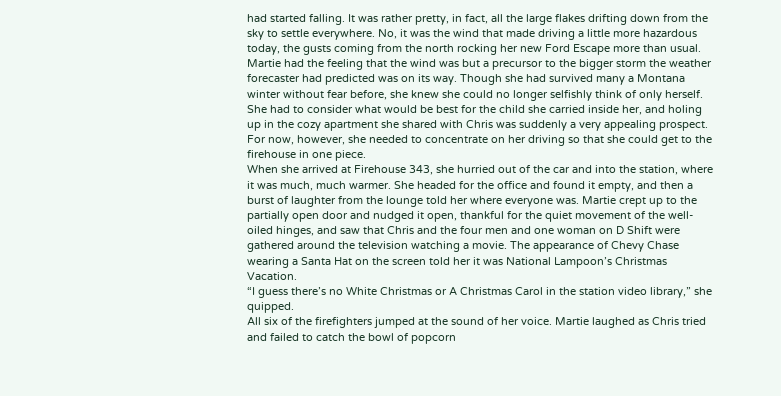had started falling. It was rather pretty, in fact, all the large flakes drifting down from the sky to settle everywhere. No, it was the wind that made driving a little more hazardous today, the gusts coming from the north rocking her new Ford Escape more than usual. Martie had the feeling that the wind was but a precursor to the bigger storm the weather forecaster had predicted was on its way. Though she had survived many a Montana winter without fear before, she knew she could no longer selfishly think of only herself. She had to consider what would be best for the child she carried inside her, and holing up in the cozy apartment she shared with Chris was suddenly a very appealing prospect.
For now, however, she needed to concentrate on her driving so that she could get to the firehouse in one piece.
When she arrived at Firehouse 343, she hurried out of the car and into the station, where it was much, much warmer. She headed for the office and found it empty, and then a burst of laughter from the lounge told her where everyone was. Martie crept up to the partially open door and nudged it open, thankful for the quiet movement of the well-oiled hinges, and saw that Chris and the four men and one woman on D Shift were gathered around the television watching a movie. The appearance of Chevy Chase wearing a Santa Hat on the screen told her it was National Lampoon’s Christmas Vacation.
“I guess there’s no White Christmas or A Christmas Carol in the station video library,” she quipped.
All six of the firefighters jumped at the sound of her voice. Martie laughed as Chris tried and failed to catch the bowl of popcorn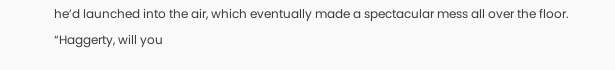he’d launched into the air, which eventually made a spectacular mess all over the floor.
“Haggerty, will you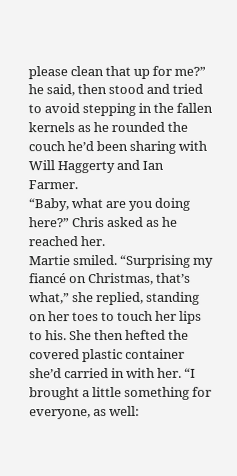please clean that up for me?” he said, then stood and tried to avoid stepping in the fallen kernels as he rounded the couch he’d been sharing with Will Haggerty and Ian Farmer.
“Baby, what are you doing here?” Chris asked as he reached her.
Martie smiled. “Surprising my fiancé on Christmas, that’s what,” she replied, standing on her toes to touch her lips to his. She then hefted the covered plastic container she’d carried in with her. “I brought a little something for everyone, as well: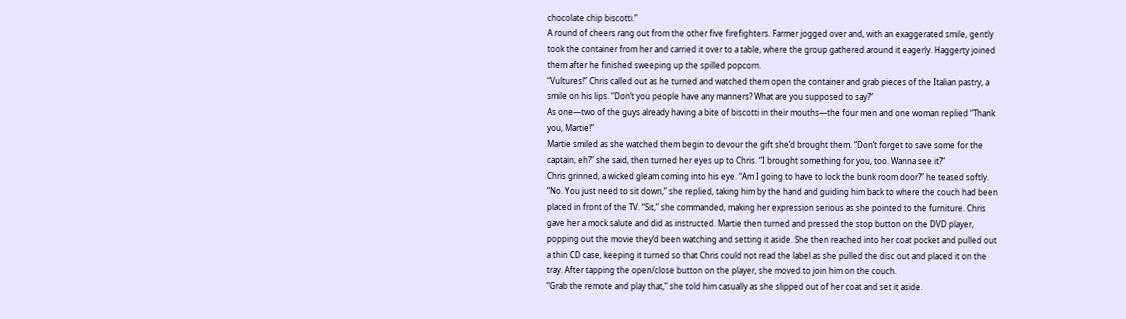chocolate chip biscotti.”
A round of cheers rang out from the other five firefighters. Farmer jogged over and, with an exaggerated smile, gently took the container from her and carried it over to a table, where the group gathered around it eagerly. Haggerty joined them after he finished sweeping up the spilled popcorn.
“Vultures!” Chris called out as he turned and watched them open the container and grab pieces of the Italian pastry, a smile on his lips. “Don’t you people have any manners? What are you supposed to say?”
As one—two of the guys already having a bite of biscotti in their mouths—the four men and one woman replied “Thank you, Martie!”
Martie smiled as she watched them begin to devour the gift she’d brought them. “Don’t forget to save some for the captain, eh?” she said, then turned her eyes up to Chris. “I brought something for you, too. Wanna see it?”
Chris grinned, a wicked gleam coming into his eye. “Am I going to have to lock the bunk room door?” he teased softly.
“No. You just need to sit down,” she replied, taking him by the hand and guiding him back to where the couch had been placed in front of the TV. “Sit,” she commanded, making her expression serious as she pointed to the furniture. Chris gave her a mock salute and did as instructed. Martie then turned and pressed the stop button on the DVD player, popping out the movie they’d been watching and setting it aside. She then reached into her coat pocket and pulled out a thin CD case, keeping it turned so that Chris could not read the label as she pulled the disc out and placed it on the tray. After tapping the open/close button on the player, she moved to join him on the couch.
“Grab the remote and play that,” she told him casually as she slipped out of her coat and set it aside.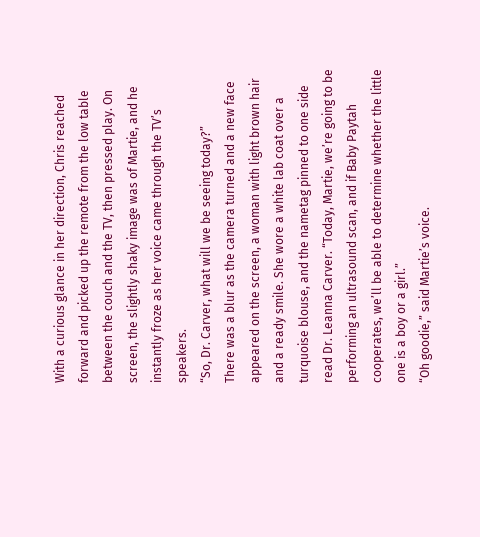With a curious glance in her direction, Chris reached forward and picked up the remote from the low table between the couch and the TV, then pressed play. On screen, the slightly shaky image was of Martie, and he instantly froze as her voice came through the TV’s speakers.
“So, Dr. Carver, what will we be seeing today?”
There was a blur as the camera turned and a new face appeared on the screen, a woman with light brown hair and a ready smile. She wore a white lab coat over a turquoise blouse, and the nametag pinned to one side read Dr. Leanna Carver. “Today, Martie, we’re going to be performing an ultrasound scan, and if Baby Paytah cooperates, we’ll be able to determine whether the little one is a boy or a girl.”
“Oh goodie,” said Martie’s voice.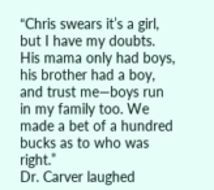“Chris swears it’s a girl, but I have my doubts. His mama only had boys, his brother had a boy, and trust me—boys run in my family too. We made a bet of a hundred bucks as to who was right.”
Dr. Carver laughed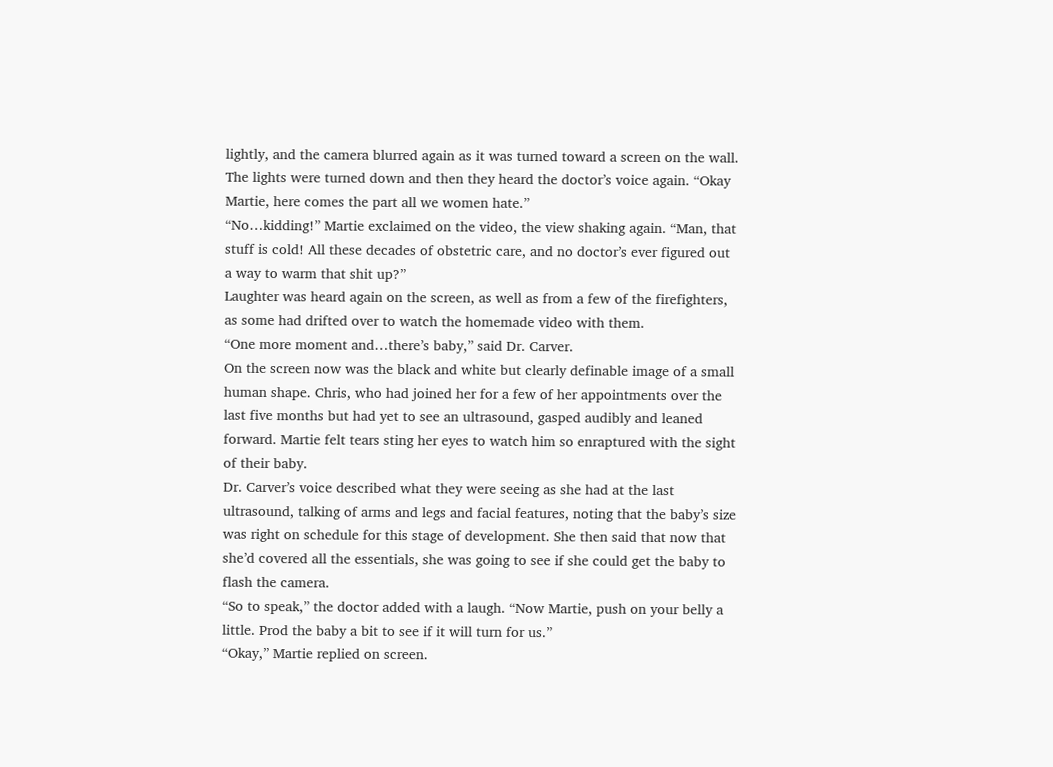lightly, and the camera blurred again as it was turned toward a screen on the wall. The lights were turned down and then they heard the doctor’s voice again. “Okay Martie, here comes the part all we women hate.”
“No…kidding!” Martie exclaimed on the video, the view shaking again. “Man, that stuff is cold! All these decades of obstetric care, and no doctor’s ever figured out a way to warm that shit up?”
Laughter was heard again on the screen, as well as from a few of the firefighters, as some had drifted over to watch the homemade video with them.
“One more moment and…there’s baby,” said Dr. Carver.
On the screen now was the black and white but clearly definable image of a small human shape. Chris, who had joined her for a few of her appointments over the last five months but had yet to see an ultrasound, gasped audibly and leaned forward. Martie felt tears sting her eyes to watch him so enraptured with the sight of their baby.
Dr. Carver’s voice described what they were seeing as she had at the last ultrasound, talking of arms and legs and facial features, noting that the baby’s size was right on schedule for this stage of development. She then said that now that she’d covered all the essentials, she was going to see if she could get the baby to flash the camera.
“So to speak,” the doctor added with a laugh. “Now Martie, push on your belly a little. Prod the baby a bit to see if it will turn for us.”
“Okay,” Martie replied on screen.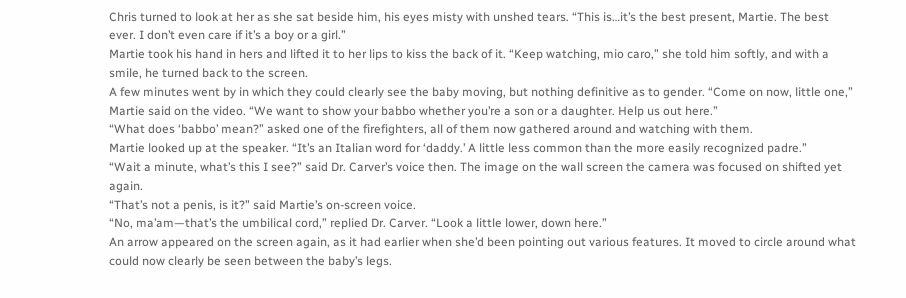Chris turned to look at her as she sat beside him, his eyes misty with unshed tears. “This is…it’s the best present, Martie. The best ever. I don’t even care if it’s a boy or a girl.”
Martie took his hand in hers and lifted it to her lips to kiss the back of it. “Keep watching, mio caro,” she told him softly, and with a smile, he turned back to the screen.
A few minutes went by in which they could clearly see the baby moving, but nothing definitive as to gender. “Come on now, little one,” Martie said on the video. “We want to show your babbo whether you’re a son or a daughter. Help us out here.”
“What does ‘babbo’ mean?” asked one of the firefighters, all of them now gathered around and watching with them.
Martie looked up at the speaker. “It’s an Italian word for ‘daddy.’ A little less common than the more easily recognized padre.”
“Wait a minute, what’s this I see?” said Dr. Carver’s voice then. The image on the wall screen the camera was focused on shifted yet again.
“That’s not a penis, is it?” said Martie’s on-screen voice.
“No, ma’am—that’s the umbilical cord,” replied Dr. Carver. “Look a little lower, down here.”
An arrow appeared on the screen again, as it had earlier when she’d been pointing out various features. It moved to circle around what could now clearly be seen between the baby’s legs.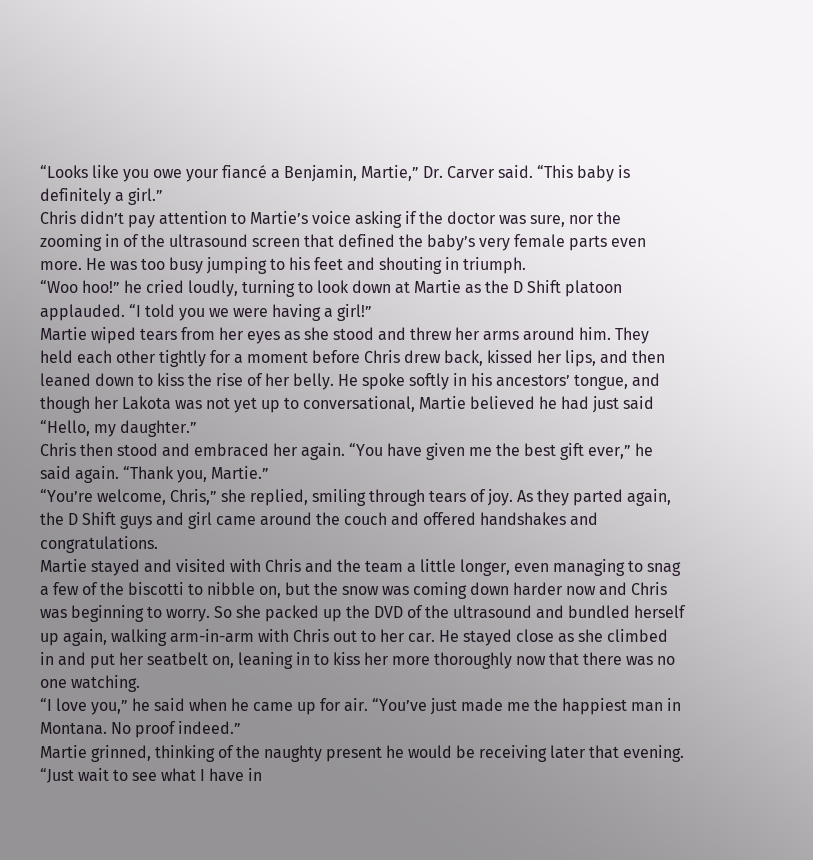“Looks like you owe your fiancé a Benjamin, Martie,” Dr. Carver said. “This baby is definitely a girl.”
Chris didn’t pay attention to Martie’s voice asking if the doctor was sure, nor the zooming in of the ultrasound screen that defined the baby’s very female parts even more. He was too busy jumping to his feet and shouting in triumph.
“Woo hoo!” he cried loudly, turning to look down at Martie as the D Shift platoon applauded. “I told you we were having a girl!”
Martie wiped tears from her eyes as she stood and threw her arms around him. They held each other tightly for a moment before Chris drew back, kissed her lips, and then leaned down to kiss the rise of her belly. He spoke softly in his ancestors’ tongue, and though her Lakota was not yet up to conversational, Martie believed he had just said “Hello, my daughter.”
Chris then stood and embraced her again. “You have given me the best gift ever,” he said again. “Thank you, Martie.”
“You’re welcome, Chris,” she replied, smiling through tears of joy. As they parted again, the D Shift guys and girl came around the couch and offered handshakes and congratulations.
Martie stayed and visited with Chris and the team a little longer, even managing to snag a few of the biscotti to nibble on, but the snow was coming down harder now and Chris was beginning to worry. So she packed up the DVD of the ultrasound and bundled herself up again, walking arm-in-arm with Chris out to her car. He stayed close as she climbed in and put her seatbelt on, leaning in to kiss her more thoroughly now that there was no one watching.
“I love you,” he said when he came up for air. “You’ve just made me the happiest man in Montana. No proof indeed.”
Martie grinned, thinking of the naughty present he would be receiving later that evening. “Just wait to see what I have in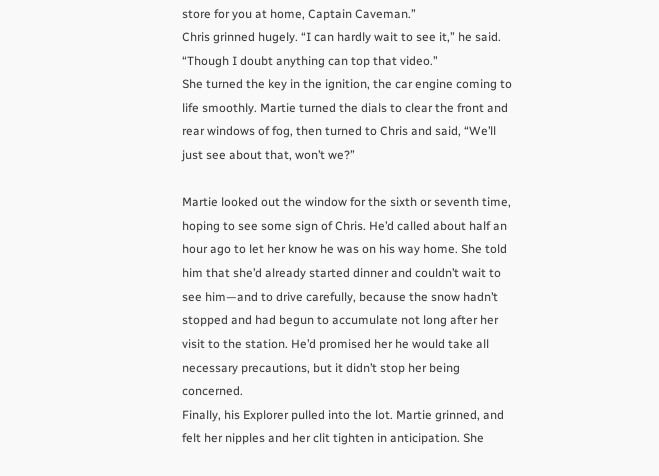store for you at home, Captain Caveman.”
Chris grinned hugely. “I can hardly wait to see it,” he said. “Though I doubt anything can top that video.”
She turned the key in the ignition, the car engine coming to life smoothly. Martie turned the dials to clear the front and rear windows of fog, then turned to Chris and said, “We’ll just see about that, won’t we?”

Martie looked out the window for the sixth or seventh time, hoping to see some sign of Chris. He’d called about half an hour ago to let her know he was on his way home. She told him that she’d already started dinner and couldn’t wait to see him—and to drive carefully, because the snow hadn’t stopped and had begun to accumulate not long after her visit to the station. He’d promised her he would take all necessary precautions, but it didn’t stop her being concerned.
Finally, his Explorer pulled into the lot. Martie grinned, and felt her nipples and her clit tighten in anticipation. She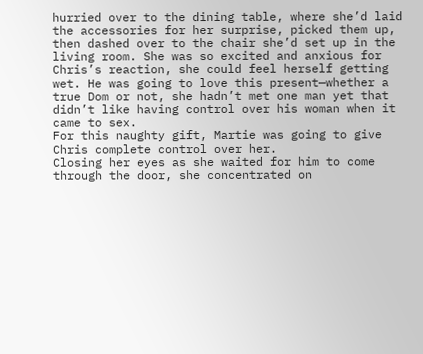hurried over to the dining table, where she’d laid the accessories for her surprise, picked them up, then dashed over to the chair she’d set up in the living room. She was so excited and anxious for Chris’s reaction, she could feel herself getting wet. He was going to love this present—whether a true Dom or not, she hadn’t met one man yet that didn’t like having control over his woman when it came to sex.
For this naughty gift, Martie was going to give Chris complete control over her.
Closing her eyes as she waited for him to come through the door, she concentrated on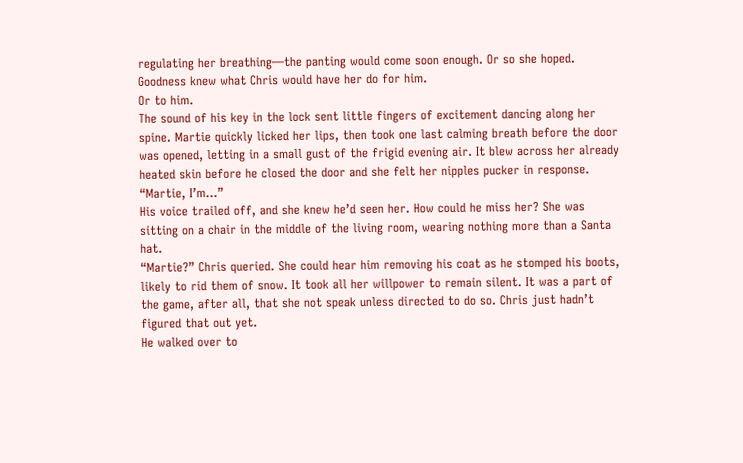regulating her breathing—the panting would come soon enough. Or so she hoped. Goodness knew what Chris would have her do for him.
Or to him.
The sound of his key in the lock sent little fingers of excitement dancing along her spine. Martie quickly licked her lips, then took one last calming breath before the door was opened, letting in a small gust of the frigid evening air. It blew across her already heated skin before he closed the door and she felt her nipples pucker in response.
“Martie, I’m…”
His voice trailed off, and she knew he’d seen her. How could he miss her? She was sitting on a chair in the middle of the living room, wearing nothing more than a Santa hat.
“Martie?” Chris queried. She could hear him removing his coat as he stomped his boots, likely to rid them of snow. It took all her willpower to remain silent. It was a part of the game, after all, that she not speak unless directed to do so. Chris just hadn’t figured that out yet.
He walked over to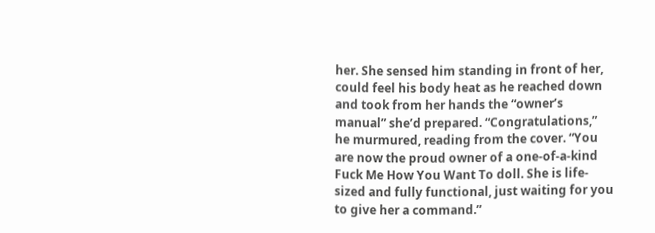her. She sensed him standing in front of her, could feel his body heat as he reached down and took from her hands the “owner’s manual” she’d prepared. “Congratulations,” he murmured, reading from the cover. “You are now the proud owner of a one-of-a-kind Fuck Me How You Want To doll. She is life-sized and fully functional, just waiting for you to give her a command.”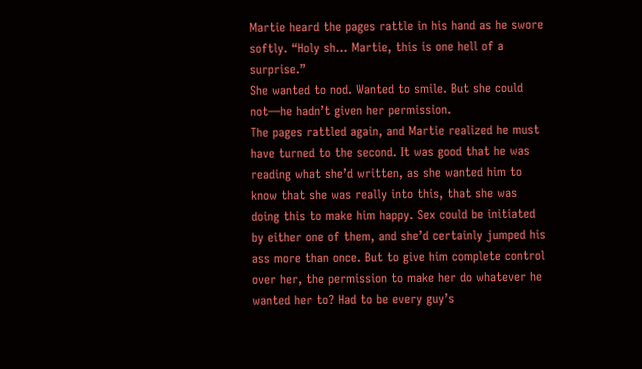Martie heard the pages rattle in his hand as he swore softly. “Holy sh… Martie, this is one hell of a surprise.”
She wanted to nod. Wanted to smile. But she could not—he hadn’t given her permission.
The pages rattled again, and Martie realized he must have turned to the second. It was good that he was reading what she’d written, as she wanted him to know that she was really into this, that she was doing this to make him happy. Sex could be initiated by either one of them, and she’d certainly jumped his ass more than once. But to give him complete control over her, the permission to make her do whatever he wanted her to? Had to be every guy’s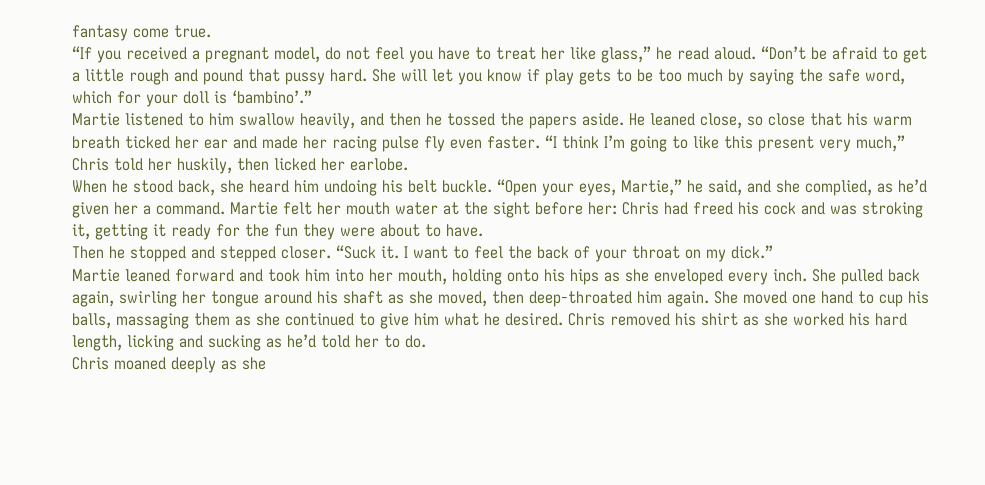fantasy come true.
“If you received a pregnant model, do not feel you have to treat her like glass,” he read aloud. “Don’t be afraid to get a little rough and pound that pussy hard. She will let you know if play gets to be too much by saying the safe word, which for your doll is ‘bambino’.”
Martie listened to him swallow heavily, and then he tossed the papers aside. He leaned close, so close that his warm breath ticked her ear and made her racing pulse fly even faster. “I think I’m going to like this present very much,” Chris told her huskily, then licked her earlobe.
When he stood back, she heard him undoing his belt buckle. “Open your eyes, Martie,” he said, and she complied, as he’d given her a command. Martie felt her mouth water at the sight before her: Chris had freed his cock and was stroking it, getting it ready for the fun they were about to have.
Then he stopped and stepped closer. “Suck it. I want to feel the back of your throat on my dick.”
Martie leaned forward and took him into her mouth, holding onto his hips as she enveloped every inch. She pulled back again, swirling her tongue around his shaft as she moved, then deep-throated him again. She moved one hand to cup his balls, massaging them as she continued to give him what he desired. Chris removed his shirt as she worked his hard length, licking and sucking as he’d told her to do.
Chris moaned deeply as she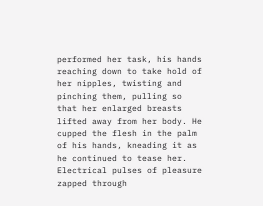performed her task, his hands reaching down to take hold of her nipples, twisting and pinching them, pulling so that her enlarged breasts lifted away from her body. He cupped the flesh in the palm of his hands, kneading it as he continued to tease her. Electrical pulses of pleasure zapped through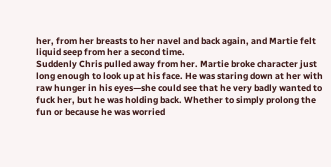her, from her breasts to her navel and back again, and Martie felt liquid seep from her a second time.
Suddenly Chris pulled away from her. Martie broke character just long enough to look up at his face. He was staring down at her with raw hunger in his eyes—she could see that he very badly wanted to fuck her, but he was holding back. Whether to simply prolong the fun or because he was worried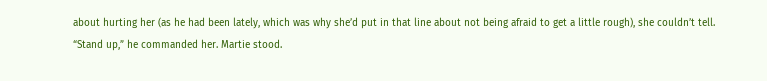about hurting her (as he had been lately, which was why she’d put in that line about not being afraid to get a little rough), she couldn’t tell.
“Stand up,” he commanded her. Martie stood.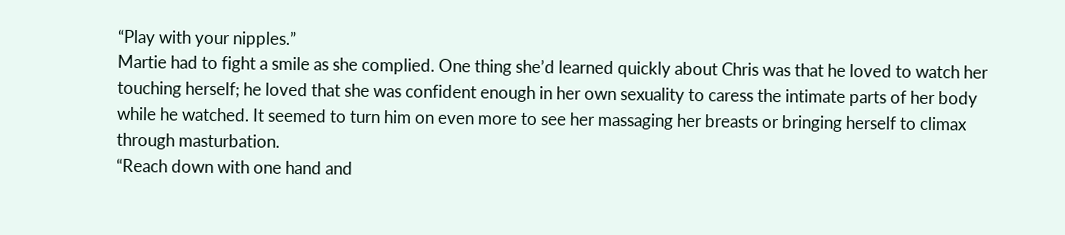“Play with your nipples.”
Martie had to fight a smile as she complied. One thing she’d learned quickly about Chris was that he loved to watch her touching herself; he loved that she was confident enough in her own sexuality to caress the intimate parts of her body while he watched. It seemed to turn him on even more to see her massaging her breasts or bringing herself to climax through masturbation.
“Reach down with one hand and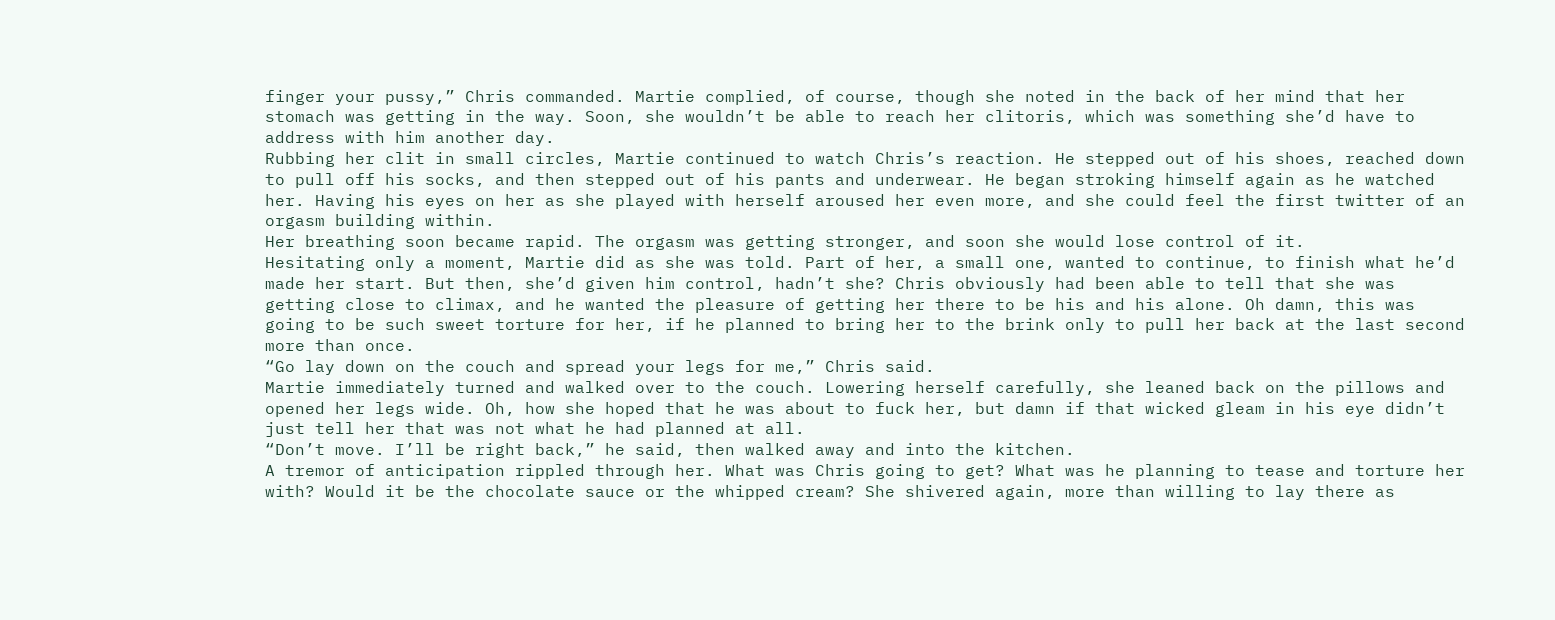finger your pussy,” Chris commanded. Martie complied, of course, though she noted in the back of her mind that her stomach was getting in the way. Soon, she wouldn’t be able to reach her clitoris, which was something she’d have to address with him another day.
Rubbing her clit in small circles, Martie continued to watch Chris’s reaction. He stepped out of his shoes, reached down to pull off his socks, and then stepped out of his pants and underwear. He began stroking himself again as he watched her. Having his eyes on her as she played with herself aroused her even more, and she could feel the first twitter of an orgasm building within.
Her breathing soon became rapid. The orgasm was getting stronger, and soon she would lose control of it.
Hesitating only a moment, Martie did as she was told. Part of her, a small one, wanted to continue, to finish what he’d made her start. But then, she’d given him control, hadn’t she? Chris obviously had been able to tell that she was getting close to climax, and he wanted the pleasure of getting her there to be his and his alone. Oh damn, this was going to be such sweet torture for her, if he planned to bring her to the brink only to pull her back at the last second more than once.
“Go lay down on the couch and spread your legs for me,” Chris said.
Martie immediately turned and walked over to the couch. Lowering herself carefully, she leaned back on the pillows and opened her legs wide. Oh, how she hoped that he was about to fuck her, but damn if that wicked gleam in his eye didn’t just tell her that was not what he had planned at all.
“Don’t move. I’ll be right back,” he said, then walked away and into the kitchen.
A tremor of anticipation rippled through her. What was Chris going to get? What was he planning to tease and torture her with? Would it be the chocolate sauce or the whipped cream? She shivered again, more than willing to lay there as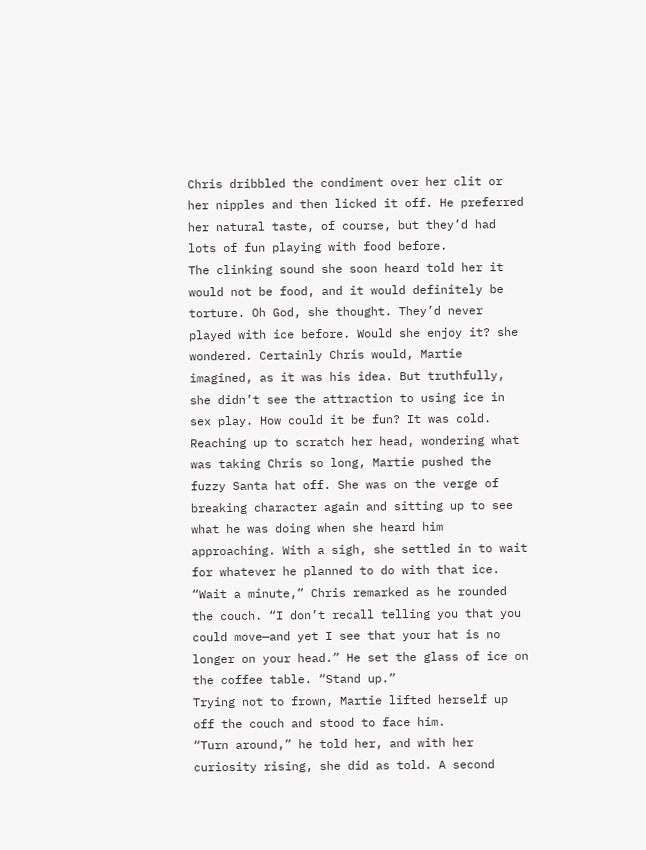Chris dribbled the condiment over her clit or her nipples and then licked it off. He preferred her natural taste, of course, but they’d had lots of fun playing with food before.
The clinking sound she soon heard told her it would not be food, and it would definitely be torture. Oh God, she thought. They’d never played with ice before. Would she enjoy it? she wondered. Certainly Chris would, Martie imagined, as it was his idea. But truthfully, she didn’t see the attraction to using ice in sex play. How could it be fun? It was cold.
Reaching up to scratch her head, wondering what was taking Chris so long, Martie pushed the fuzzy Santa hat off. She was on the verge of breaking character again and sitting up to see what he was doing when she heard him approaching. With a sigh, she settled in to wait for whatever he planned to do with that ice.
“Wait a minute,” Chris remarked as he rounded the couch. “I don’t recall telling you that you could move—and yet I see that your hat is no longer on your head.” He set the glass of ice on the coffee table. “Stand up.”
Trying not to frown, Martie lifted herself up off the couch and stood to face him.
“Turn around,” he told her, and with her curiosity rising, she did as told. A second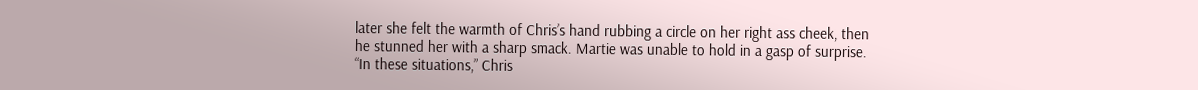later she felt the warmth of Chris’s hand rubbing a circle on her right ass cheek, then he stunned her with a sharp smack. Martie was unable to hold in a gasp of surprise.
“In these situations,” Chris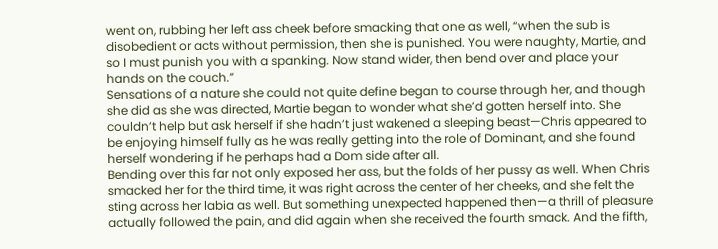went on, rubbing her left ass cheek before smacking that one as well, “when the sub is disobedient or acts without permission, then she is punished. You were naughty, Martie, and so I must punish you with a spanking. Now stand wider, then bend over and place your hands on the couch.”
Sensations of a nature she could not quite define began to course through her, and though she did as she was directed, Martie began to wonder what she’d gotten herself into. She couldn’t help but ask herself if she hadn’t just wakened a sleeping beast—Chris appeared to be enjoying himself fully as he was really getting into the role of Dominant, and she found herself wondering if he perhaps had a Dom side after all.
Bending over this far not only exposed her ass, but the folds of her pussy as well. When Chris smacked her for the third time, it was right across the center of her cheeks, and she felt the sting across her labia as well. But something unexpected happened then—a thrill of pleasure actually followed the pain, and did again when she received the fourth smack. And the fifth,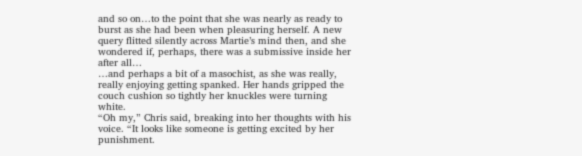and so on…to the point that she was nearly as ready to burst as she had been when pleasuring herself. A new query flitted silently across Martie’s mind then, and she wondered if, perhaps, there was a submissive inside her after all…
…and perhaps a bit of a masochist, as she was really, really enjoying getting spanked. Her hands gripped the couch cushion so tightly her knuckles were turning white.
“Oh my,” Chris said, breaking into her thoughts with his voice. “It looks like someone is getting excited by her punishment.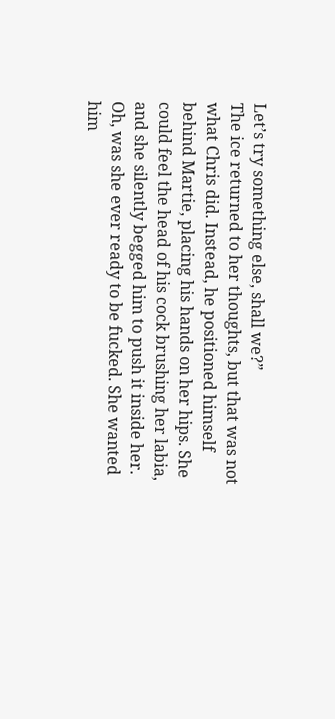Let’s try something else, shall we?”
The ice returned to her thoughts, but that was not what Chris did. Instead, he positioned himself behind Martie, placing his hands on her hips. She could feel the head of his cock brushing her labia, and she silently begged him to push it inside her. Oh, was she ever ready to be fucked. She wanted him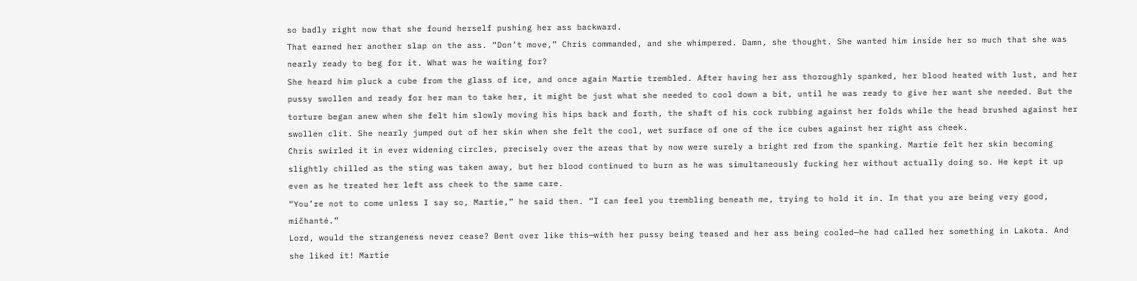so badly right now that she found herself pushing her ass backward.
That earned her another slap on the ass. “Don’t move,” Chris commanded, and she whimpered. Damn, she thought. She wanted him inside her so much that she was nearly ready to beg for it. What was he waiting for?
She heard him pluck a cube from the glass of ice, and once again Martie trembled. After having her ass thoroughly spanked, her blood heated with lust, and her pussy swollen and ready for her man to take her, it might be just what she needed to cool down a bit, until he was ready to give her want she needed. But the torture began anew when she felt him slowly moving his hips back and forth, the shaft of his cock rubbing against her folds while the head brushed against her swollen clit. She nearly jumped out of her skin when she felt the cool, wet surface of one of the ice cubes against her right ass cheek.
Chris swirled it in ever widening circles, precisely over the areas that by now were surely a bright red from the spanking. Martie felt her skin becoming slightly chilled as the sting was taken away, but her blood continued to burn as he was simultaneously fucking her without actually doing so. He kept it up even as he treated her left ass cheek to the same care.
“You’re not to come unless I say so, Martie,” he said then. “I can feel you trembling beneath me, trying to hold it in. In that you are being very good, mičhanté.”
Lord, would the strangeness never cease? Bent over like this—with her pussy being teased and her ass being cooled—he had called her something in Lakota. And she liked it! Martie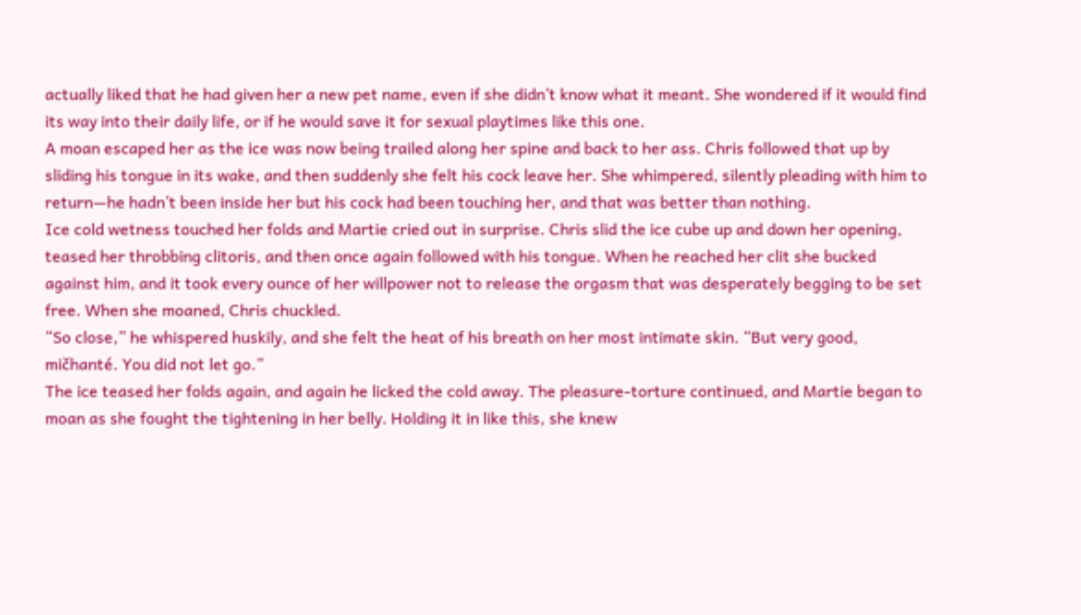actually liked that he had given her a new pet name, even if she didn’t know what it meant. She wondered if it would find its way into their daily life, or if he would save it for sexual playtimes like this one.
A moan escaped her as the ice was now being trailed along her spine and back to her ass. Chris followed that up by sliding his tongue in its wake, and then suddenly she felt his cock leave her. She whimpered, silently pleading with him to return—he hadn’t been inside her but his cock had been touching her, and that was better than nothing.
Ice cold wetness touched her folds and Martie cried out in surprise. Chris slid the ice cube up and down her opening, teased her throbbing clitoris, and then once again followed with his tongue. When he reached her clit she bucked against him, and it took every ounce of her willpower not to release the orgasm that was desperately begging to be set free. When she moaned, Chris chuckled.
“So close,” he whispered huskily, and she felt the heat of his breath on her most intimate skin. “But very good, mičhanté. You did not let go.”
The ice teased her folds again, and again he licked the cold away. The pleasure-torture continued, and Martie began to moan as she fought the tightening in her belly. Holding it in like this, she knew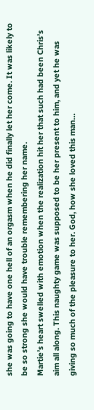she was going to have one hell of an orgasm when he did finally let her come. It was likely to be so strong she would have trouble remembering her name.
Martie’s heart swelled with emotion when the realization hit her that such had been Chris’s aim all along. This naughty game was supposed to be her present to him, and yet he was giving so much of the pleasure to her. God, how she loved this man…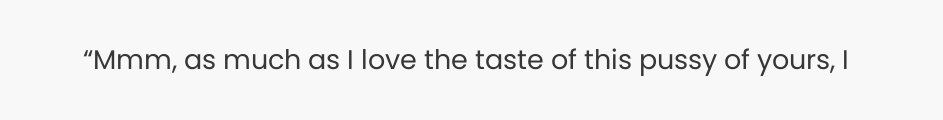“Mmm, as much as I love the taste of this pussy of yours, I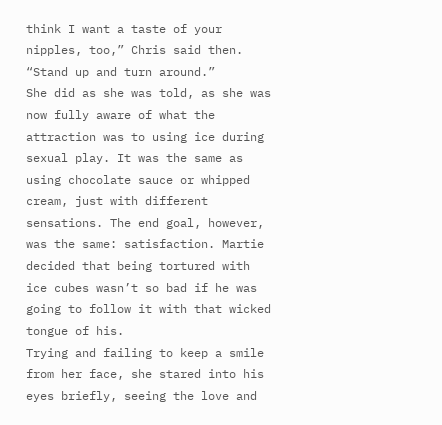think I want a taste of your nipples, too,” Chris said then. “Stand up and turn around.”
She did as she was told, as she was now fully aware of what the attraction was to using ice during sexual play. It was the same as using chocolate sauce or whipped cream, just with different sensations. The end goal, however, was the same: satisfaction. Martie decided that being tortured with ice cubes wasn’t so bad if he was going to follow it with that wicked tongue of his.
Trying and failing to keep a smile from her face, she stared into his eyes briefly, seeing the love and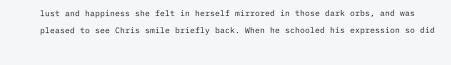lust and happiness she felt in herself mirrored in those dark orbs, and was pleased to see Chris smile briefly back. When he schooled his expression so did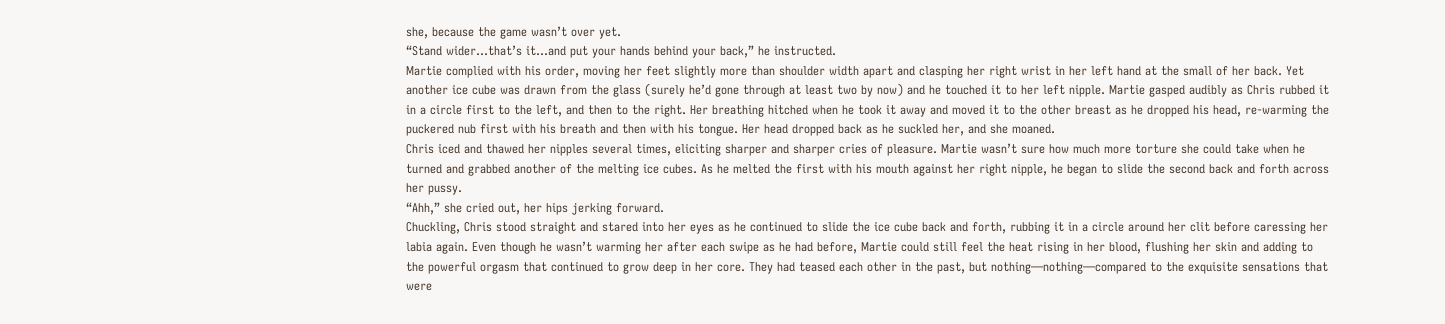she, because the game wasn’t over yet.
“Stand wider…that’s it…and put your hands behind your back,” he instructed.
Martie complied with his order, moving her feet slightly more than shoulder width apart and clasping her right wrist in her left hand at the small of her back. Yet another ice cube was drawn from the glass (surely he’d gone through at least two by now) and he touched it to her left nipple. Martie gasped audibly as Chris rubbed it in a circle first to the left, and then to the right. Her breathing hitched when he took it away and moved it to the other breast as he dropped his head, re-warming the puckered nub first with his breath and then with his tongue. Her head dropped back as he suckled her, and she moaned.
Chris iced and thawed her nipples several times, eliciting sharper and sharper cries of pleasure. Martie wasn’t sure how much more torture she could take when he turned and grabbed another of the melting ice cubes. As he melted the first with his mouth against her right nipple, he began to slide the second back and forth across her pussy.
“Ahh,” she cried out, her hips jerking forward.
Chuckling, Chris stood straight and stared into her eyes as he continued to slide the ice cube back and forth, rubbing it in a circle around her clit before caressing her labia again. Even though he wasn’t warming her after each swipe as he had before, Martie could still feel the heat rising in her blood, flushing her skin and adding to the powerful orgasm that continued to grow deep in her core. They had teased each other in the past, but nothing—nothing—compared to the exquisite sensations that were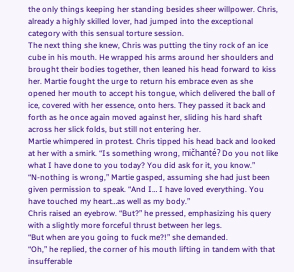the only things keeping her standing besides sheer willpower. Chris, already a highly skilled lover, had jumped into the exceptional category with this sensual torture session.
The next thing she knew, Chris was putting the tiny rock of an ice cube in his mouth. He wrapped his arms around her shoulders and brought their bodies together, then leaned his head forward to kiss her. Martie fought the urge to return his embrace even as she opened her mouth to accept his tongue, which delivered the ball of ice, covered with her essence, onto hers. They passed it back and forth as he once again moved against her, sliding his hard shaft across her slick folds, but still not entering her.
Martie whimpered in protest. Chris tipped his head back and looked at her with a smirk. “Is something wrong, mičhanté? Do you not like what I have done to you today? You did ask for it, you know.”
“N-nothing is wrong,” Martie gasped, assuming she had just been given permission to speak. “And I… I have loved everything. You have touched my heart…as well as my body.”
Chris raised an eyebrow. “But?” he pressed, emphasizing his query with a slightly more forceful thrust between her legs.
“But when are you going to fuck me?!” she demanded.
“Oh,” he replied, the corner of his mouth lifting in tandem with that insufferable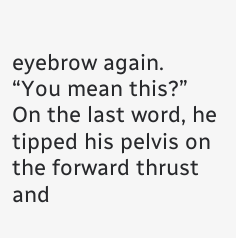eyebrow again. “You mean this?”
On the last word, he tipped his pelvis on the forward thrust and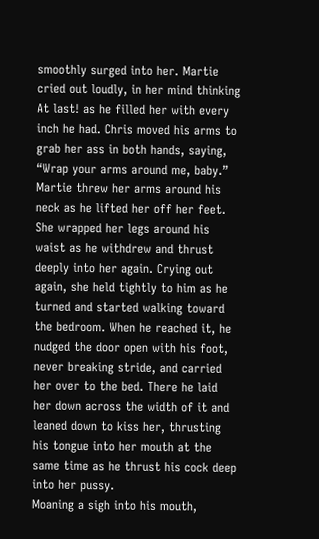smoothly surged into her. Martie cried out loudly, in her mind thinking At last! as he filled her with every inch he had. Chris moved his arms to grab her ass in both hands, saying, “Wrap your arms around me, baby.”
Martie threw her arms around his neck as he lifted her off her feet. She wrapped her legs around his waist as he withdrew and thrust deeply into her again. Crying out again, she held tightly to him as he turned and started walking toward the bedroom. When he reached it, he nudged the door open with his foot, never breaking stride, and carried her over to the bed. There he laid her down across the width of it and leaned down to kiss her, thrusting his tongue into her mouth at the same time as he thrust his cock deep into her pussy.
Moaning a sigh into his mouth,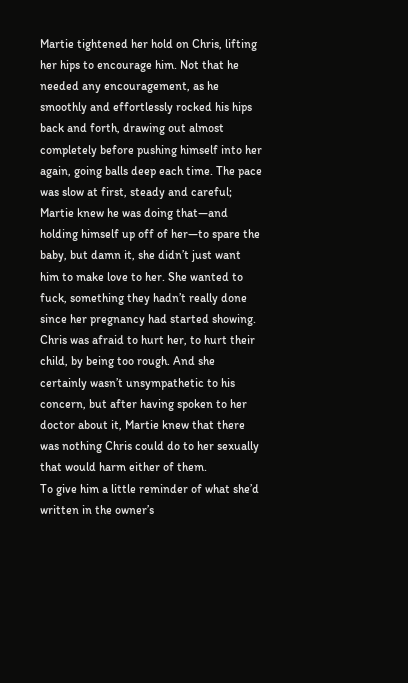Martie tightened her hold on Chris, lifting her hips to encourage him. Not that he needed any encouragement, as he smoothly and effortlessly rocked his hips back and forth, drawing out almost completely before pushing himself into her again, going balls deep each time. The pace was slow at first, steady and careful; Martie knew he was doing that—and holding himself up off of her—to spare the baby, but damn it, she didn’t just want him to make love to her. She wanted to fuck, something they hadn’t really done since her pregnancy had started showing. Chris was afraid to hurt her, to hurt their child, by being too rough. And she certainly wasn’t unsympathetic to his concern, but after having spoken to her doctor about it, Martie knew that there was nothing Chris could do to her sexually that would harm either of them.
To give him a little reminder of what she’d written in the owner’s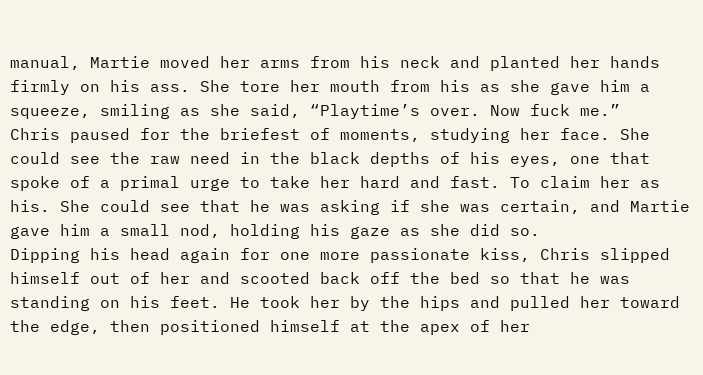manual, Martie moved her arms from his neck and planted her hands firmly on his ass. She tore her mouth from his as she gave him a squeeze, smiling as she said, “Playtime’s over. Now fuck me.”
Chris paused for the briefest of moments, studying her face. She could see the raw need in the black depths of his eyes, one that spoke of a primal urge to take her hard and fast. To claim her as his. She could see that he was asking if she was certain, and Martie gave him a small nod, holding his gaze as she did so.
Dipping his head again for one more passionate kiss, Chris slipped himself out of her and scooted back off the bed so that he was standing on his feet. He took her by the hips and pulled her toward the edge, then positioned himself at the apex of her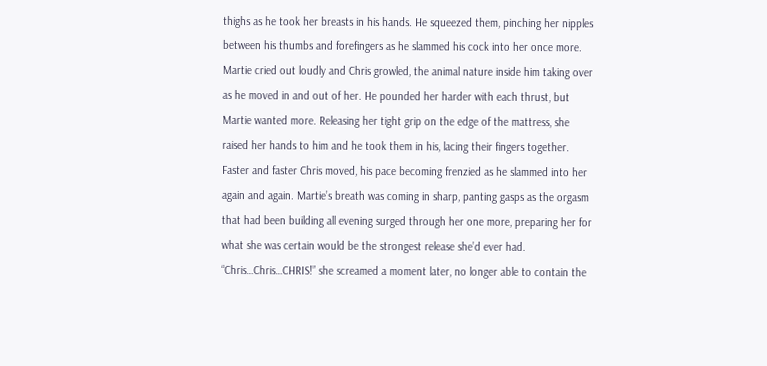thighs as he took her breasts in his hands. He squeezed them, pinching her nipples between his thumbs and forefingers as he slammed his cock into her once more. Martie cried out loudly and Chris growled, the animal nature inside him taking over as he moved in and out of her. He pounded her harder with each thrust, but Martie wanted more. Releasing her tight grip on the edge of the mattress, she raised her hands to him and he took them in his, lacing their fingers together.
Faster and faster Chris moved, his pace becoming frenzied as he slammed into her again and again. Martie’s breath was coming in sharp, panting gasps as the orgasm that had been building all evening surged through her one more, preparing her for what she was certain would be the strongest release she’d ever had.
“Chris…Chris…CHRIS!” she screamed a moment later, no longer able to contain the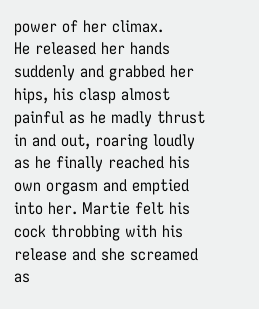power of her climax.
He released her hands suddenly and grabbed her hips, his clasp almost painful as he madly thrust in and out, roaring loudly as he finally reached his own orgasm and emptied into her. Martie felt his cock throbbing with his release and she screamed as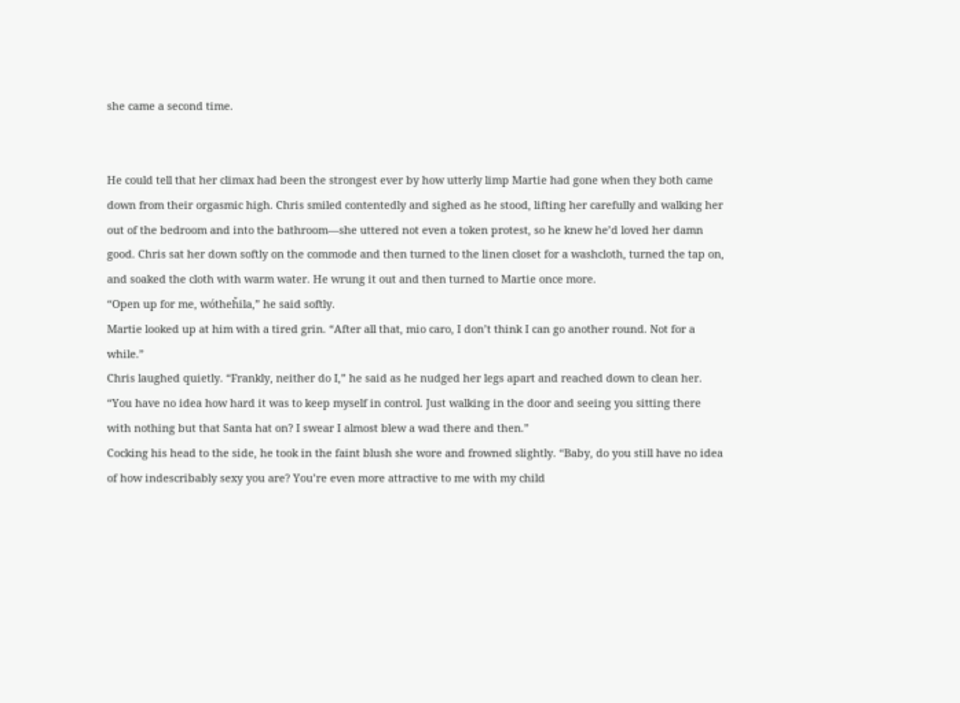she came a second time.


He could tell that her climax had been the strongest ever by how utterly limp Martie had gone when they both came down from their orgasmic high. Chris smiled contentedly and sighed as he stood, lifting her carefully and walking her out of the bedroom and into the bathroom—she uttered not even a token protest, so he knew he’d loved her damn good. Chris sat her down softly on the commode and then turned to the linen closet for a washcloth, turned the tap on, and soaked the cloth with warm water. He wrung it out and then turned to Martie once more.
“Open up for me, wótheȟila,” he said softly.
Martie looked up at him with a tired grin. “After all that, mio caro, I don’t think I can go another round. Not for a while.”
Chris laughed quietly. “Frankly, neither do I,” he said as he nudged her legs apart and reached down to clean her. “You have no idea how hard it was to keep myself in control. Just walking in the door and seeing you sitting there with nothing but that Santa hat on? I swear I almost blew a wad there and then.”
Cocking his head to the side, he took in the faint blush she wore and frowned slightly. “Baby, do you still have no idea of how indescribably sexy you are? You’re even more attractive to me with my child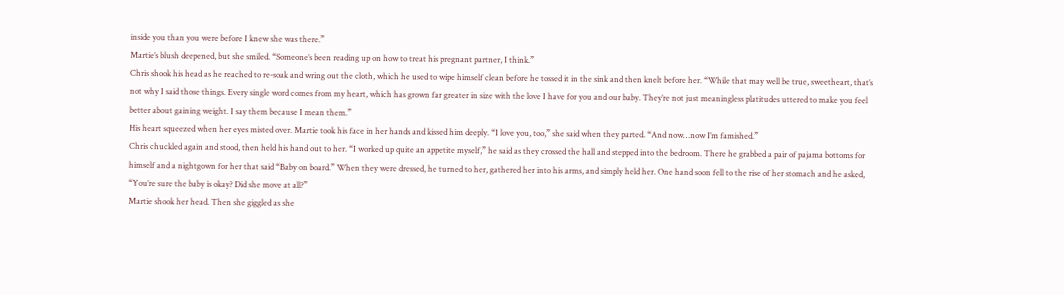inside you than you were before I knew she was there.”
Martie’s blush deepened, but she smiled. “Someone’s been reading up on how to treat his pregnant partner, I think.”
Chris shook his head as he reached to re-soak and wring out the cloth, which he used to wipe himself clean before he tossed it in the sink and then knelt before her. “While that may well be true, sweetheart, that’s not why I said those things. Every single word comes from my heart, which has grown far greater in size with the love I have for you and our baby. They’re not just meaningless platitudes uttered to make you feel better about gaining weight. I say them because I mean them.”
His heart squeezed when her eyes misted over. Martie took his face in her hands and kissed him deeply. “I love you, too,” she said when they parted. “And now…now I’m famished.”
Chris chuckled again and stood, then held his hand out to her. “I worked up quite an appetite myself,” he said as they crossed the hall and stepped into the bedroom. There he grabbed a pair of pajama bottoms for himself and a nightgown for her that said “Baby on board.” When they were dressed, he turned to her, gathered her into his arms, and simply held her. One hand soon fell to the rise of her stomach and he asked, “You’re sure the baby is okay? Did she move at all?”
Martie shook her head. Then she giggled as she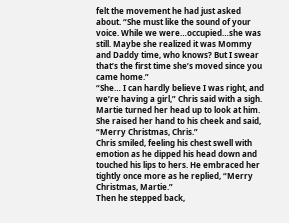felt the movement he had just asked about. “She must like the sound of your voice. While we were…occupied…she was still. Maybe she realized it was Mommy and Daddy time, who knows? But I swear that’s the first time she’s moved since you came home.”
“She… I can hardly believe I was right, and we’re having a girl,” Chris said with a sigh.
Martie turned her head up to look at him. She raised her hand to his cheek and said, “Merry Christmas, Chris.”
Chris smiled, feeling his chest swell with emotion as he dipped his head down and touched his lips to hers. He embraced her tightly once more as he replied, “Merry Christmas, Martie.”
Then he stepped back,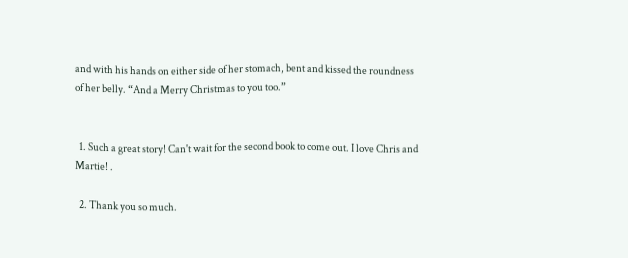and with his hands on either side of her stomach, bent and kissed the roundness of her belly. “And a Merry Christmas to you too.”


  1. Such a great story! Can't wait for the second book to come out. I love Chris and Martie! .

  2. Thank you so much.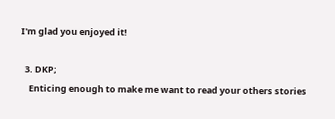I'm glad you enjoyed it!

  3. DKP;
    Enticing enough to make me want to read your others stories